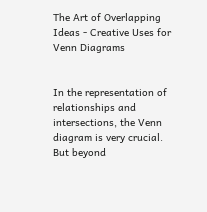The Art of Overlapping Ideas - Creative Uses for Venn Diagrams


In the representation of relationships and intersections, the Venn diagram is very crucial. But beyond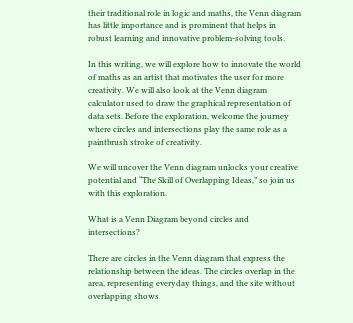their traditional role in logic and maths, the Venn diagram has little importance and is prominent that helps in robust learning and innovative problem-solving tools.

In this writing, we will explore how to innovate the world of maths as an artist that motivates the user for more creativity. We will also look at the Venn diagram calculator used to draw the graphical representation of data sets. Before the exploration, welcome the journey where circles and intersections play the same role as a paintbrush stroke of creativity.

We will uncover the Venn diagram unlocks your creative potential and “The Skill of Overlapping Ideas,” so join us with this exploration.

What is a Venn Diagram beyond circles and intersections?

There are circles in the Venn diagram that express the relationship between the ideas. The circles overlap in the area, representing everyday things, and the site without overlapping shows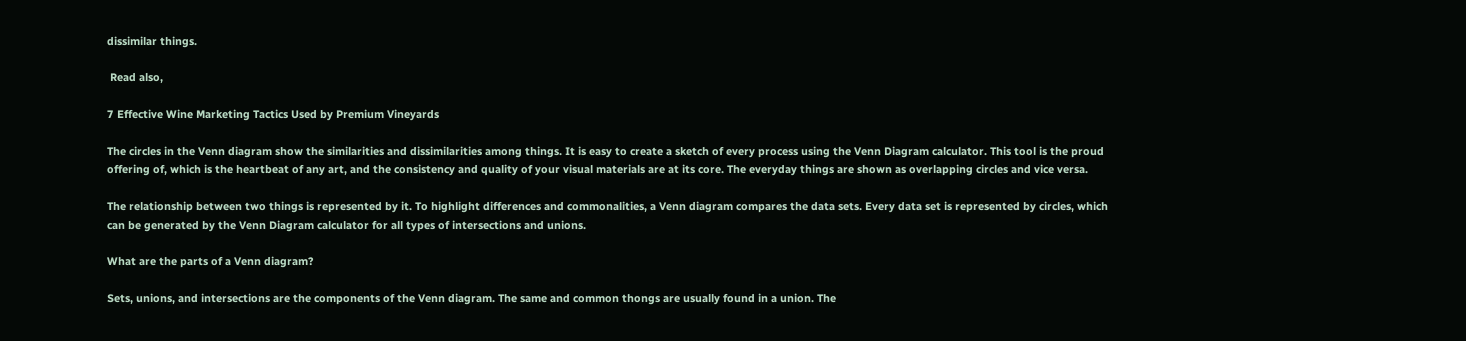dissimilar things.

 Read also,

7 Effective Wine Marketing Tactics Used by Premium Vineyards

The circles in the Venn diagram show the similarities and dissimilarities among things. It is easy to create a sketch of every process using the Venn Diagram calculator. This tool is the proud offering of, which is the heartbeat of any art, and the consistency and quality of your visual materials are at its core. The everyday things are shown as overlapping circles and vice versa.

The relationship between two things is represented by it. To highlight differences and commonalities, a Venn diagram compares the data sets. Every data set is represented by circles, which can be generated by the Venn Diagram calculator for all types of intersections and unions.

What are the parts of a Venn diagram?

Sets, unions, and intersections are the components of the Venn diagram. The same and common thongs are usually found in a union. The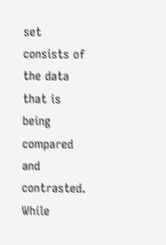set consists of the data that is being compared and contrasted. While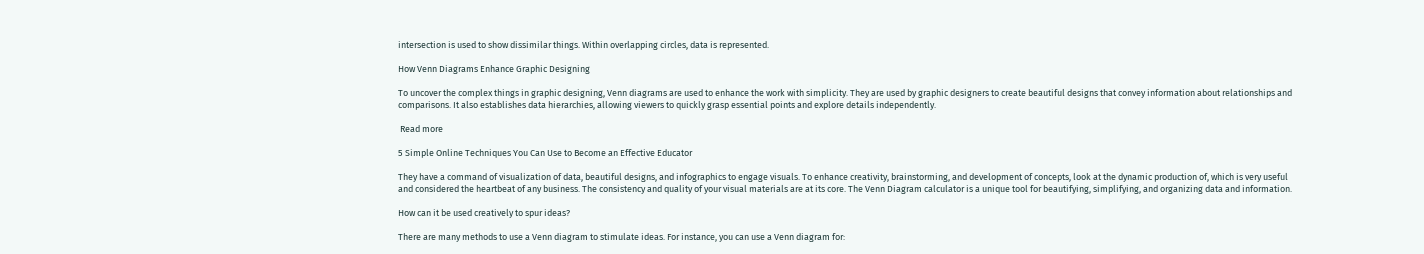intersection is used to show dissimilar things. Within overlapping circles, data is represented.

How Venn Diagrams Enhance Graphic Designing

To uncover the complex things in graphic designing, Venn diagrams are used to enhance the work with simplicity. They are used by graphic designers to create beautiful designs that convey information about relationships and comparisons. It also establishes data hierarchies, allowing viewers to quickly grasp essential points and explore details independently.

 Read more

5 Simple Online Techniques You Can Use to Become an Effective Educator

They have a command of visualization of data, beautiful designs, and infographics to engage visuals. To enhance creativity, brainstorming, and development of concepts, look at the dynamic production of, which is very useful and considered the heartbeat of any business. The consistency and quality of your visual materials are at its core. The Venn Diagram calculator is a unique tool for beautifying, simplifying, and organizing data and information.

How can it be used creatively to spur ideas?

There are many methods to use a Venn diagram to stimulate ideas. For instance, you can use a Venn diagram for: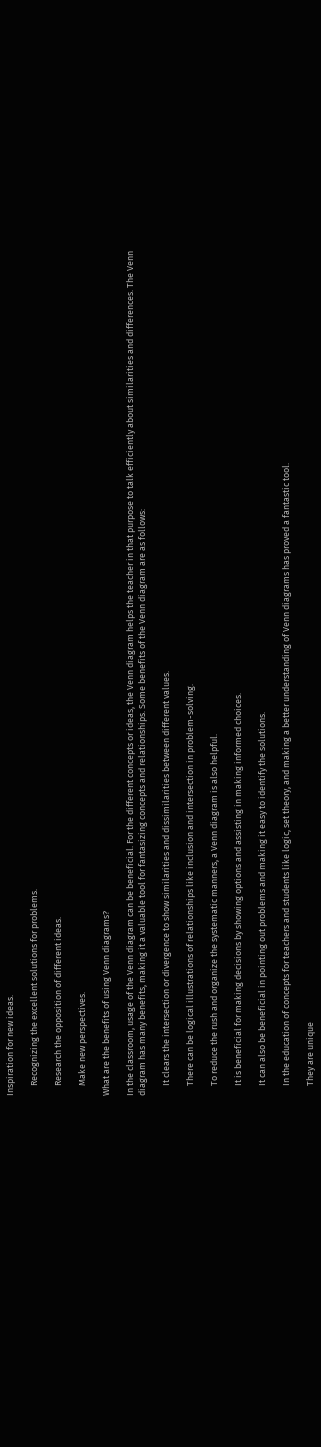Inspiration for new ideas.

     Recognizing the excellent solutions for problems.

     Research the opposition of different ideas.

     Make new perspectives.

What are the benefits of using Venn diagrams?

In the classroom, usage of the Venn diagram can be beneficial. For the different concepts or ideas, the Venn diagram helps the teacher in that purpose to talk efficiently about similarities and differences. The Venn diagram has many benefits, making it a valuable tool for fantasizing concepts and relationships. Some benefits of the Venn diagram are as follows:

     It clears the intersection or divergence to show similarities and dissimilarities between different values.

     There can be logical illustrations of relationships like inclusion and intersection in problem-solving.

     To reduce the rush and organize the systematic manners, a Venn diagram is also helpful.

     It is beneficial for making decisions by showing options and assisting in making informed choices.

     It can also be beneficial in pointing out problems and making it easy to identify the solutions.

     In the education of concepts for teachers and students like logic, set theory, and making a better understanding of Venn diagrams has proved a fantastic tool.

     They are unique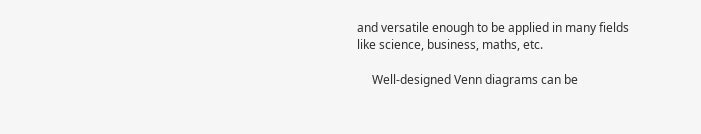and versatile enough to be applied in many fields like science, business, maths, etc.

     Well-designed Venn diagrams can be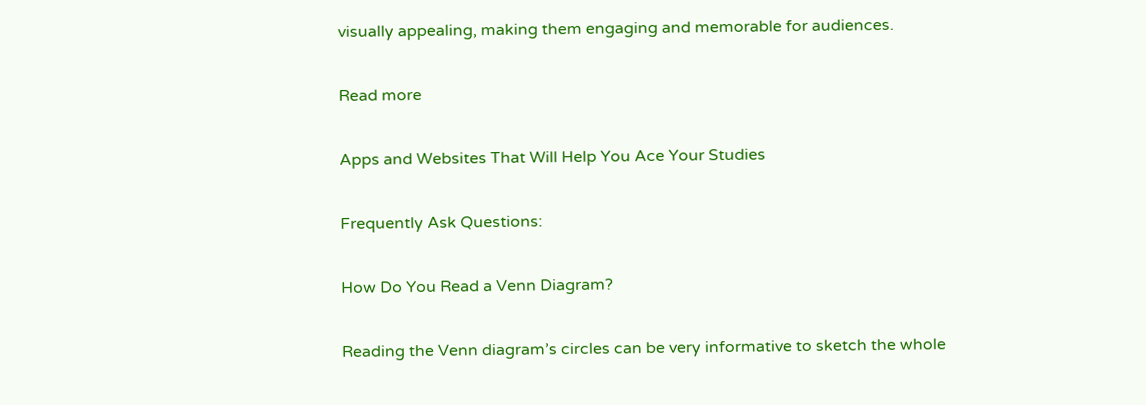visually appealing, making them engaging and memorable for audiences.

Read more

Apps and Websites That Will Help You Ace Your Studies

Frequently Ask Questions:

How Do You Read a Venn Diagram?

Reading the Venn diagram’s circles can be very informative to sketch the whole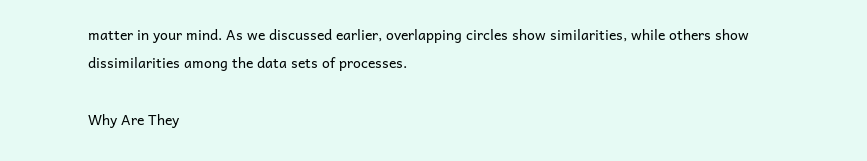matter in your mind. As we discussed earlier, overlapping circles show similarities, while others show dissimilarities among the data sets of processes.

Why Are They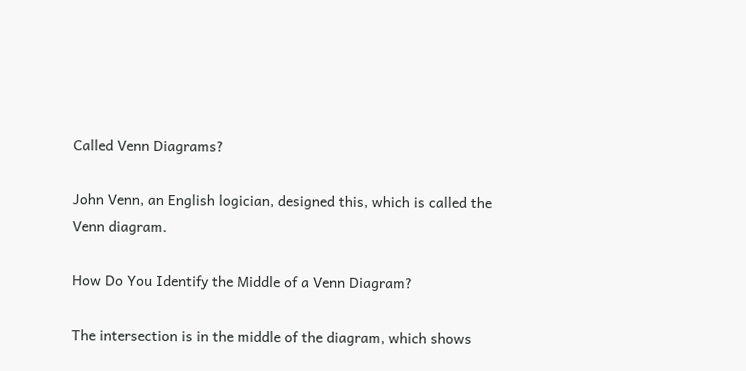Called Venn Diagrams?

John Venn, an English logician, designed this, which is called the Venn diagram.

How Do You Identify the Middle of a Venn Diagram?

The intersection is in the middle of the diagram, which shows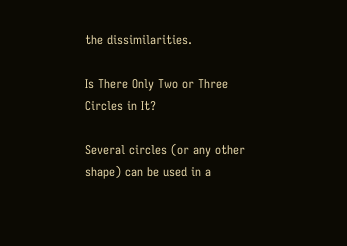the dissimilarities.

Is There Only Two or Three Circles in It?

Several circles (or any other shape) can be used in a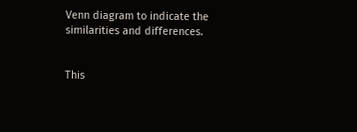Venn diagram to indicate the similarities and differences.


This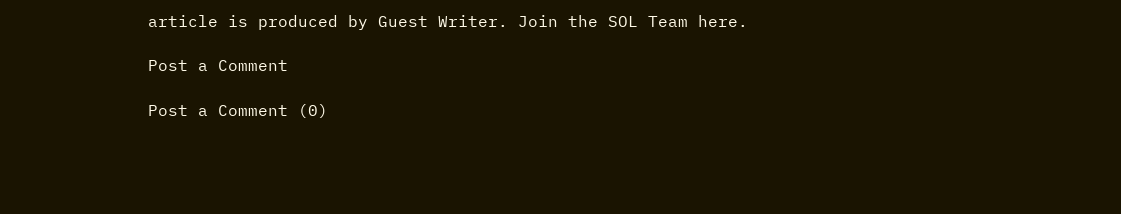article is produced by Guest Writer. Join the SOL Team here.

Post a Comment

Post a Comment (0)